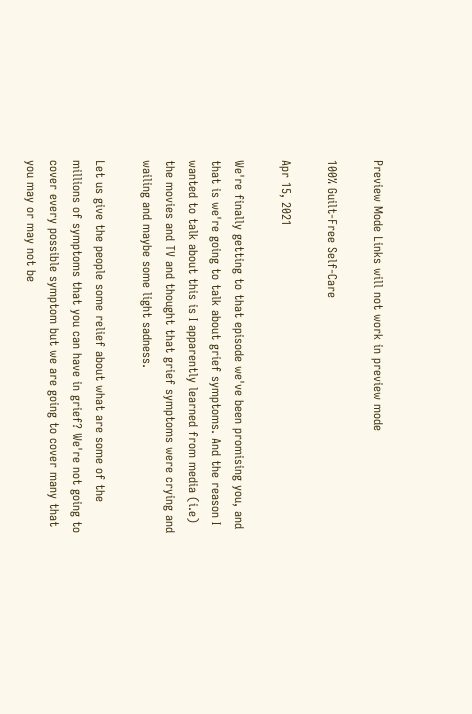Preview Mode Links will not work in preview mode

100% Guilt-Free Self-Care

Apr 15, 2021

We're finally getting to that episode we've been promising you, and that is we're going to talk about grief symptoms. And the reason I wanted to talk about this is I apparently learned from media (i.e) the movies and TV and thought that grief symptoms were crying and wailing and maybe some light sadness.

Let us give the people some relief about what are some of the millions of symptoms that you can have in grief? We're not going to cover every possible symptom but we are going to cover many that you may or may not be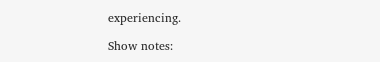experiencing.

Show notes: